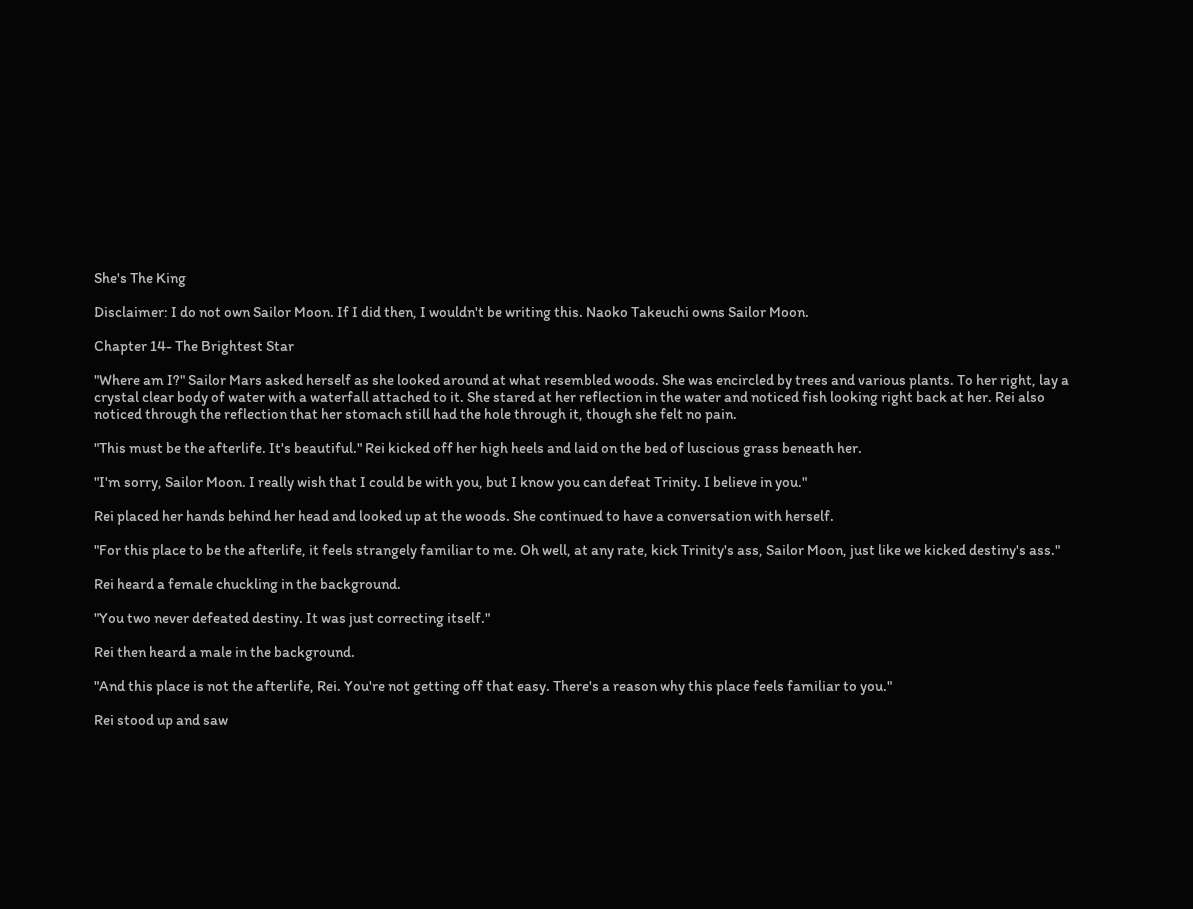She's The King

Disclaimer: I do not own Sailor Moon. If I did then, I wouldn't be writing this. Naoko Takeuchi owns Sailor Moon.

Chapter 14- The Brightest Star

"Where am I?" Sailor Mars asked herself as she looked around at what resembled woods. She was encircled by trees and various plants. To her right, lay a crystal clear body of water with a waterfall attached to it. She stared at her reflection in the water and noticed fish looking right back at her. Rei also noticed through the reflection that her stomach still had the hole through it, though she felt no pain.

"This must be the afterlife. It's beautiful." Rei kicked off her high heels and laid on the bed of luscious grass beneath her.

"I'm sorry, Sailor Moon. I really wish that I could be with you, but I know you can defeat Trinity. I believe in you."

Rei placed her hands behind her head and looked up at the woods. She continued to have a conversation with herself.

"For this place to be the afterlife, it feels strangely familiar to me. Oh well, at any rate, kick Trinity's ass, Sailor Moon, just like we kicked destiny's ass."

Rei heard a female chuckling in the background.

"You two never defeated destiny. It was just correcting itself."

Rei then heard a male in the background.

"And this place is not the afterlife, Rei. You're not getting off that easy. There's a reason why this place feels familiar to you."

Rei stood up and saw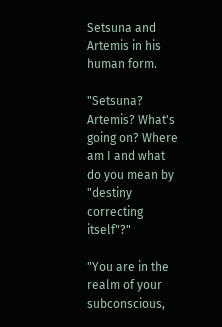Setsuna and Artemis in his human form.

"Setsuna? Artemis? What's going on? Where am I and what do you mean by "destiny correcting itself"?"

"You are in the realm of your subconscious,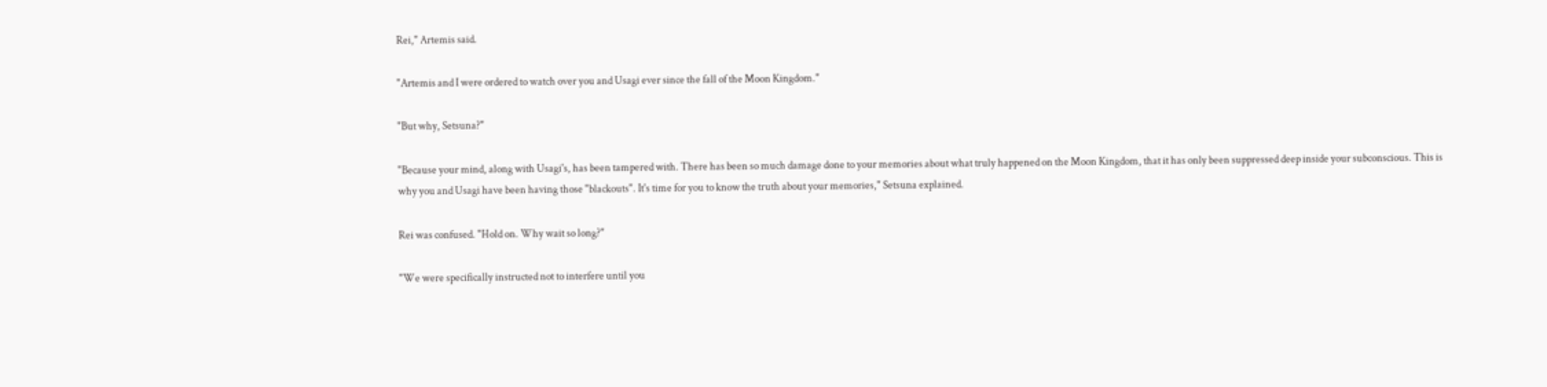Rei," Artemis said.

"Artemis and I were ordered to watch over you and Usagi ever since the fall of the Moon Kingdom."

"But why, Setsuna?"

"Because your mind, along with Usagi's, has been tampered with. There has been so much damage done to your memories about what truly happened on the Moon Kingdom, that it has only been suppressed deep inside your subconscious. This is why you and Usagi have been having those "blackouts". It's time for you to know the truth about your memories," Setsuna explained.

Rei was confused. "Hold on. Why wait so long?"

"We were specifically instructed not to interfere until you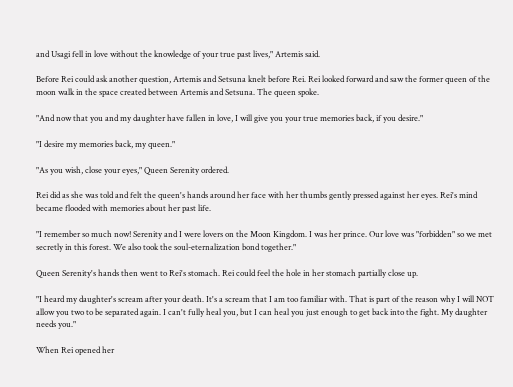and Usagi fell in love without the knowledge of your true past lives," Artemis said.

Before Rei could ask another question, Artemis and Setsuna knelt before Rei. Rei looked forward and saw the former queen of the moon walk in the space created between Artemis and Setsuna. The queen spoke.

"And now that you and my daughter have fallen in love, I will give you your true memories back, if you desire."

"I desire my memories back, my queen."

"As you wish, close your eyes," Queen Serenity ordered.

Rei did as she was told and felt the queen's hands around her face with her thumbs gently pressed against her eyes. Rei's mind became flooded with memories about her past life.

"I remember so much now! Serenity and I were lovers on the Moon Kingdom. I was her prince. Our love was "forbidden" so we met secretly in this forest. We also took the soul-eternalization bond together."

Queen Serenity's hands then went to Rei's stomach. Rei could feel the hole in her stomach partially close up.

"I heard my daughter's scream after your death. It's a scream that I am too familiar with. That is part of the reason why I will NOT allow you two to be separated again. I can't fully heal you, but I can heal you just enough to get back into the fight. My daughter needs you."

When Rei opened her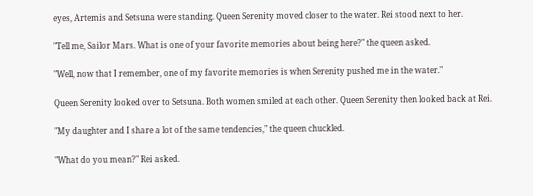eyes, Artemis and Setsuna were standing. Queen Serenity moved closer to the water. Rei stood next to her.

"Tell me, Sailor Mars. What is one of your favorite memories about being here?" the queen asked.

"Well, now that I remember, one of my favorite memories is when Serenity pushed me in the water."

Queen Serenity looked over to Setsuna. Both women smiled at each other. Queen Serenity then looked back at Rei.

"My daughter and I share a lot of the same tendencies," the queen chuckled.

"What do you mean?" Rei asked.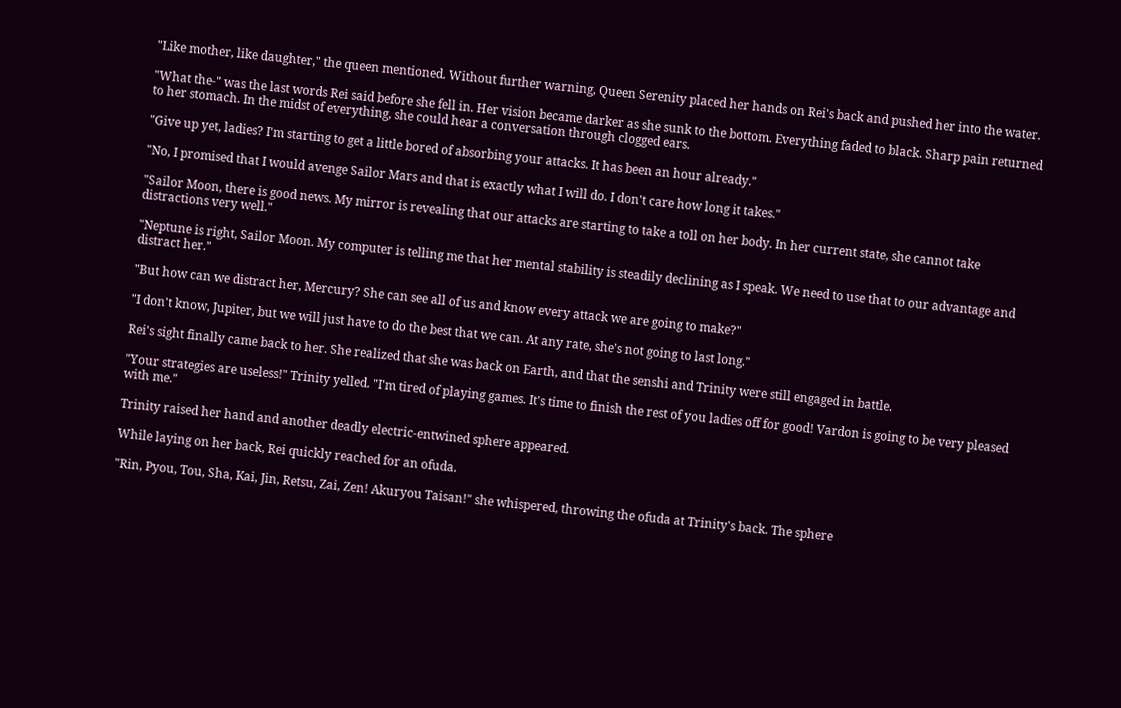"Like mother, like daughter," the queen mentioned. Without further warning, Queen Serenity placed her hands on Rei's back and pushed her into the water.

"What the-" was the last words Rei said before she fell in. Her vision became darker as she sunk to the bottom. Everything faded to black. Sharp pain returned to her stomach. In the midst of everything, she could hear a conversation through clogged ears.

"Give up yet, ladies? I'm starting to get a little bored of absorbing your attacks. It has been an hour already."

"No, I promised that I would avenge Sailor Mars and that is exactly what I will do. I don't care how long it takes."

"Sailor Moon, there is good news. My mirror is revealing that our attacks are starting to take a toll on her body. In her current state, she cannot take distractions very well."

"Neptune is right, Sailor Moon. My computer is telling me that her mental stability is steadily declining as I speak. We need to use that to our advantage and distract her."

"But how can we distract her, Mercury? She can see all of us and know every attack we are going to make?"

"I don't know, Jupiter, but we will just have to do the best that we can. At any rate, she's not going to last long."

Rei's sight finally came back to her. She realized that she was back on Earth, and that the senshi and Trinity were still engaged in battle.

"Your strategies are useless!" Trinity yelled. "I'm tired of playing games. It's time to finish the rest of you ladies off for good! Vardon is going to be very pleased with me."

Trinity raised her hand and another deadly electric-entwined sphere appeared.

While laying on her back, Rei quickly reached for an ofuda.

"Rin, Pyou, Tou, Sha, Kai, Jin, Retsu, Zai, Zen! Akuryou Taisan!" she whispered, throwing the ofuda at Trinity's back. The sphere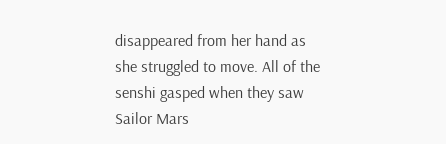disappeared from her hand as she struggled to move. All of the senshi gasped when they saw Sailor Mars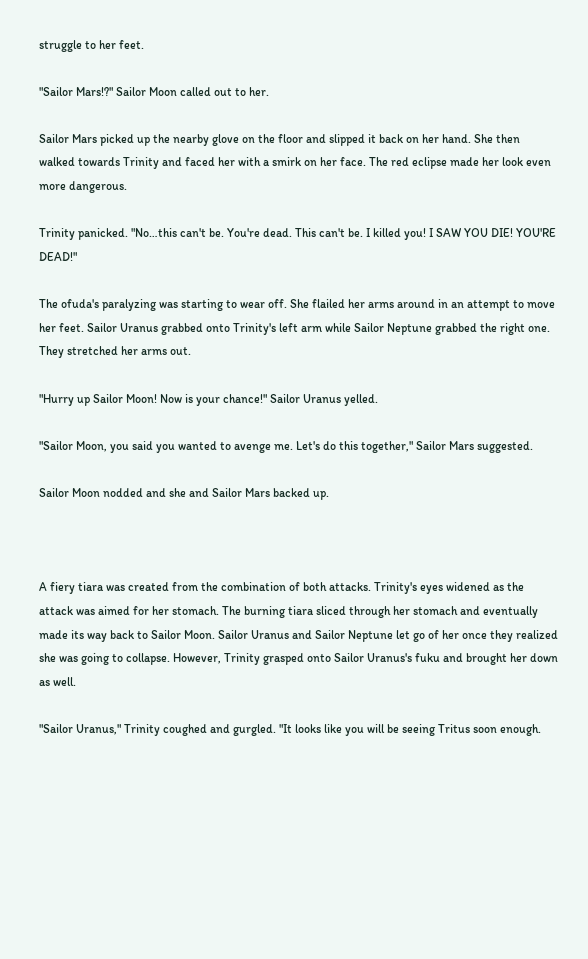struggle to her feet.

"Sailor Mars!?" Sailor Moon called out to her.

Sailor Mars picked up the nearby glove on the floor and slipped it back on her hand. She then walked towards Trinity and faced her with a smirk on her face. The red eclipse made her look even more dangerous.

Trinity panicked. "No…this can't be. You're dead. This can't be. I killed you! I SAW YOU DIE! YOU'RE DEAD!"

The ofuda's paralyzing was starting to wear off. She flailed her arms around in an attempt to move her feet. Sailor Uranus grabbed onto Trinity's left arm while Sailor Neptune grabbed the right one. They stretched her arms out.

"Hurry up Sailor Moon! Now is your chance!" Sailor Uranus yelled.

"Sailor Moon, you said you wanted to avenge me. Let's do this together," Sailor Mars suggested.

Sailor Moon nodded and she and Sailor Mars backed up.



A fiery tiara was created from the combination of both attacks. Trinity's eyes widened as the attack was aimed for her stomach. The burning tiara sliced through her stomach and eventually made its way back to Sailor Moon. Sailor Uranus and Sailor Neptune let go of her once they realized she was going to collapse. However, Trinity grasped onto Sailor Uranus's fuku and brought her down as well.

"Sailor Uranus," Trinity coughed and gurgled. "It looks like you will be seeing Tritus soon enough.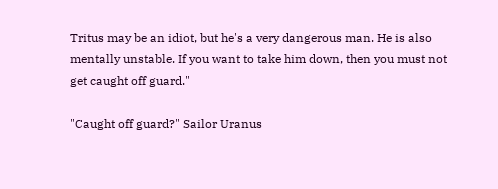Tritus may be an idiot, but he's a very dangerous man. He is also mentally unstable. If you want to take him down, then you must not get caught off guard."

"Caught off guard?" Sailor Uranus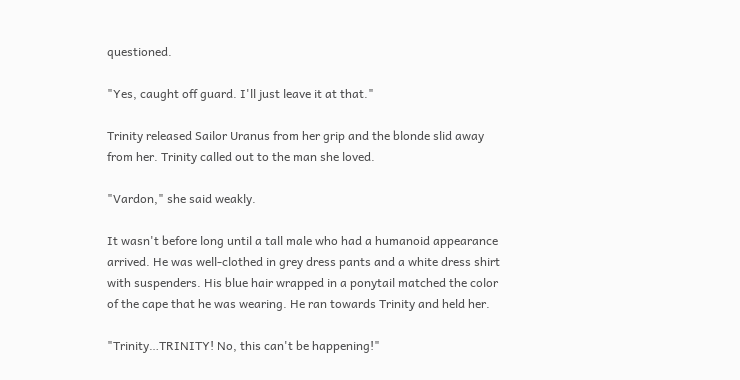questioned.

"Yes, caught off guard. I'll just leave it at that."

Trinity released Sailor Uranus from her grip and the blonde slid away from her. Trinity called out to the man she loved.

"Vardon," she said weakly.

It wasn't before long until a tall male who had a humanoid appearance arrived. He was well-clothed in grey dress pants and a white dress shirt with suspenders. His blue hair wrapped in a ponytail matched the color of the cape that he was wearing. He ran towards Trinity and held her.

"Trinity…TRINITY! No, this can't be happening!"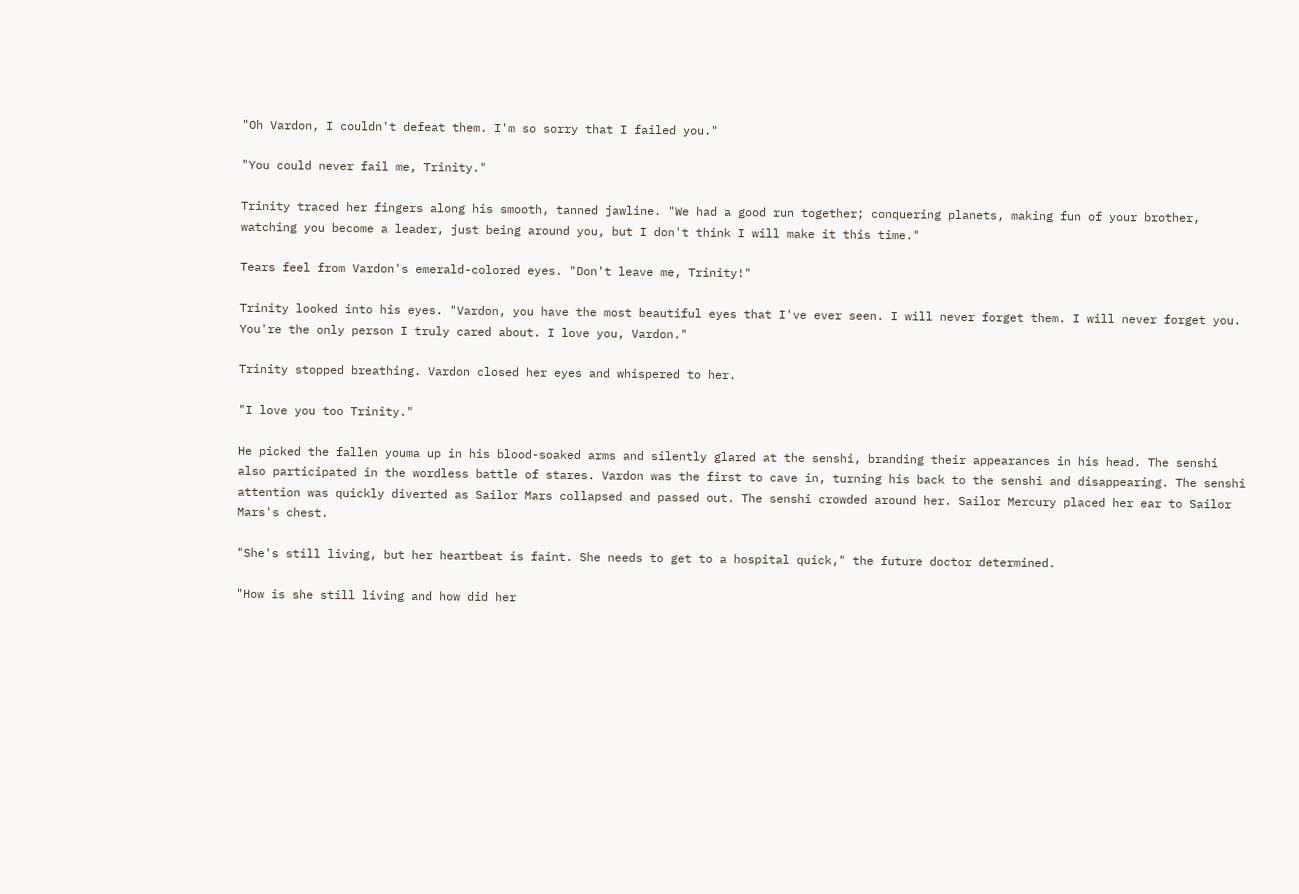"Oh Vardon, I couldn't defeat them. I'm so sorry that I failed you."

"You could never fail me, Trinity."

Trinity traced her fingers along his smooth, tanned jawline. "We had a good run together; conquering planets, making fun of your brother, watching you become a leader, just being around you, but I don't think I will make it this time."

Tears feel from Vardon's emerald-colored eyes. "Don't leave me, Trinity!"

Trinity looked into his eyes. "Vardon, you have the most beautiful eyes that I've ever seen. I will never forget them. I will never forget you. You're the only person I truly cared about. I love you, Vardon."

Trinity stopped breathing. Vardon closed her eyes and whispered to her.

"I love you too Trinity."

He picked the fallen youma up in his blood-soaked arms and silently glared at the senshi, branding their appearances in his head. The senshi also participated in the wordless battle of stares. Vardon was the first to cave in, turning his back to the senshi and disappearing. The senshi attention was quickly diverted as Sailor Mars collapsed and passed out. The senshi crowded around her. Sailor Mercury placed her ear to Sailor Mars's chest.

"She's still living, but her heartbeat is faint. She needs to get to a hospital quick," the future doctor determined.

"How is she still living and how did her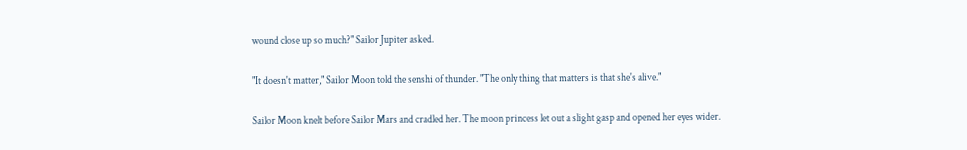wound close up so much?" Sailor Jupiter asked.

"It doesn't matter," Sailor Moon told the senshi of thunder. "The only thing that matters is that she's alive."

Sailor Moon knelt before Sailor Mars and cradled her. The moon princess let out a slight gasp and opened her eyes wider.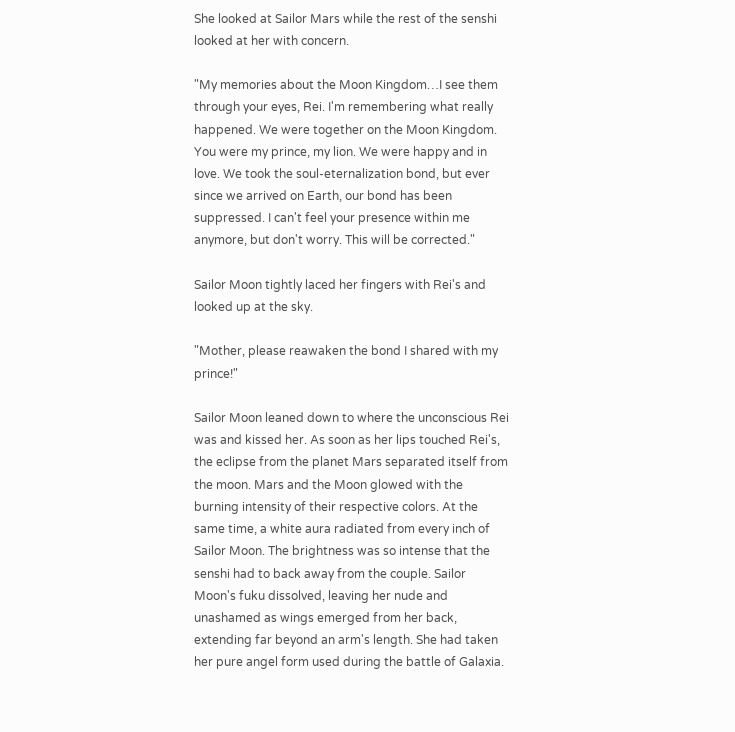She looked at Sailor Mars while the rest of the senshi looked at her with concern.

"My memories about the Moon Kingdom…I see them through your eyes, Rei. I'm remembering what really happened. We were together on the Moon Kingdom. You were my prince, my lion. We were happy and in love. We took the soul-eternalization bond, but ever since we arrived on Earth, our bond has been suppressed. I can't feel your presence within me anymore, but don't worry. This will be corrected."

Sailor Moon tightly laced her fingers with Rei's and looked up at the sky.

"Mother, please reawaken the bond I shared with my prince!"

Sailor Moon leaned down to where the unconscious Rei was and kissed her. As soon as her lips touched Rei's, the eclipse from the planet Mars separated itself from the moon. Mars and the Moon glowed with the burning intensity of their respective colors. At the same time, a white aura radiated from every inch of Sailor Moon. The brightness was so intense that the senshi had to back away from the couple. Sailor Moon's fuku dissolved, leaving her nude and unashamed as wings emerged from her back, extending far beyond an arm's length. She had taken her pure angel form used during the battle of Galaxia.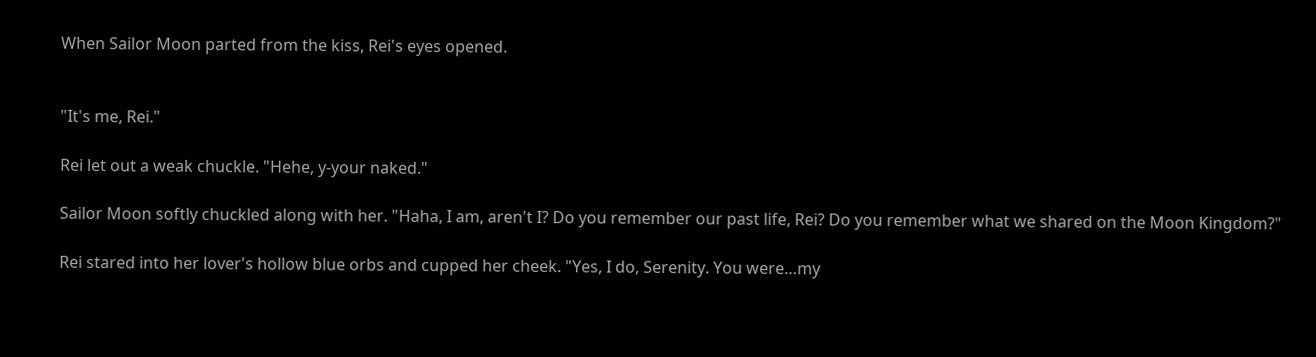When Sailor Moon parted from the kiss, Rei's eyes opened.


"It's me, Rei."

Rei let out a weak chuckle. "Hehe, y-your naked."

Sailor Moon softly chuckled along with her. "Haha, I am, aren't I? Do you remember our past life, Rei? Do you remember what we shared on the Moon Kingdom?"

Rei stared into her lover's hollow blue orbs and cupped her cheek. "Yes, I do, Serenity. You were…my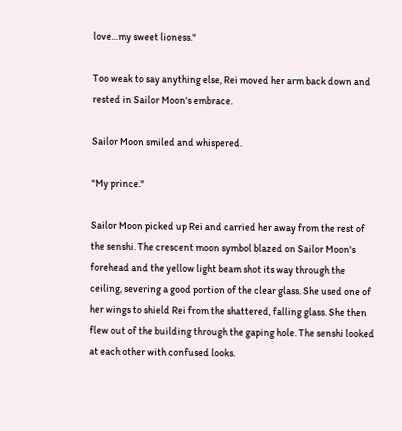love…my sweet lioness."

Too weak to say anything else, Rei moved her arm back down and rested in Sailor Moon's embrace.

Sailor Moon smiled and whispered.

"My prince."

Sailor Moon picked up Rei and carried her away from the rest of the senshi. The crescent moon symbol blazed on Sailor Moon's forehead and the yellow light beam shot its way through the ceiling, severing a good portion of the clear glass. She used one of her wings to shield Rei from the shattered, falling glass. She then flew out of the building through the gaping hole. The senshi looked at each other with confused looks.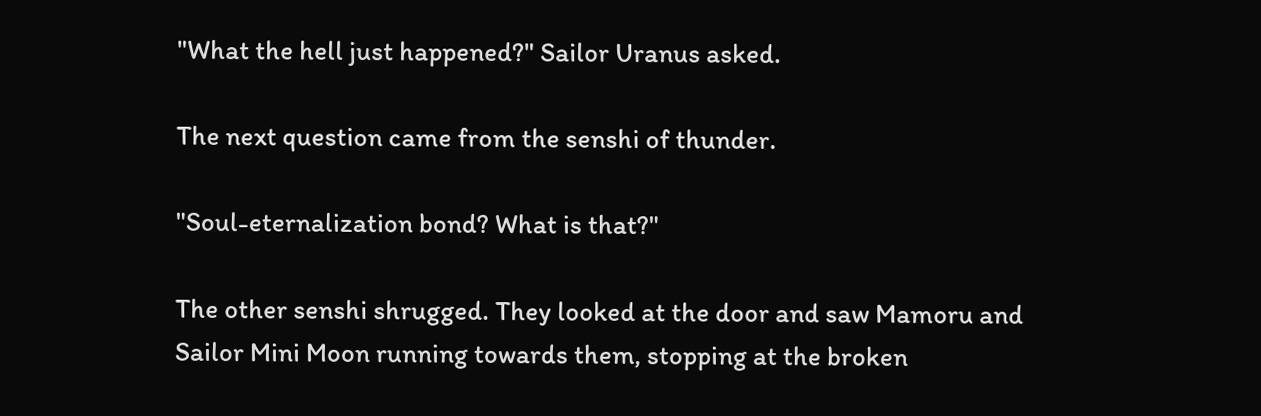"What the hell just happened?" Sailor Uranus asked.

The next question came from the senshi of thunder.

"Soul-eternalization bond? What is that?"

The other senshi shrugged. They looked at the door and saw Mamoru and Sailor Mini Moon running towards them, stopping at the broken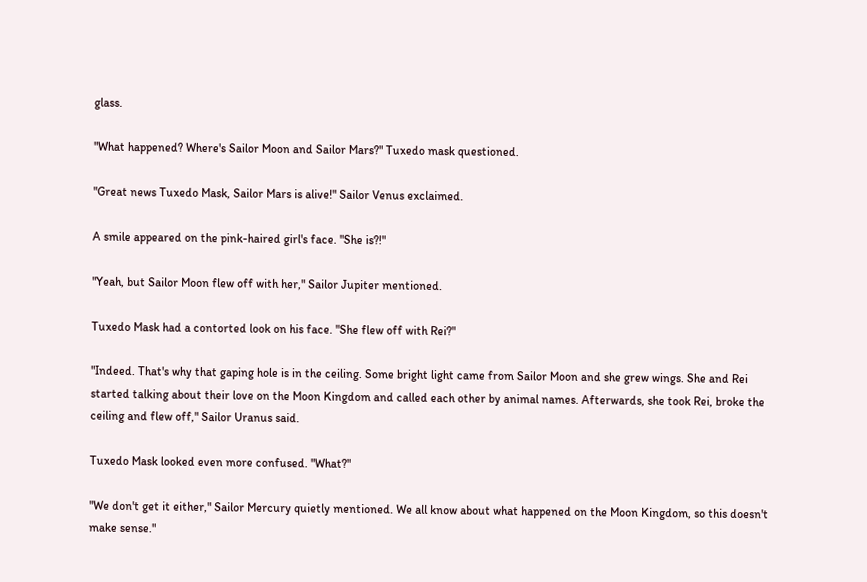glass.

"What happened? Where's Sailor Moon and Sailor Mars?" Tuxedo mask questioned.

"Great news Tuxedo Mask, Sailor Mars is alive!" Sailor Venus exclaimed.

A smile appeared on the pink-haired girl's face. "She is?!"

"Yeah, but Sailor Moon flew off with her," Sailor Jupiter mentioned.

Tuxedo Mask had a contorted look on his face. "She flew off with Rei?"

"Indeed. That's why that gaping hole is in the ceiling. Some bright light came from Sailor Moon and she grew wings. She and Rei started talking about their love on the Moon Kingdom and called each other by animal names. Afterwards, she took Rei, broke the ceiling and flew off," Sailor Uranus said.

Tuxedo Mask looked even more confused. "What?"

"We don't get it either," Sailor Mercury quietly mentioned. We all know about what happened on the Moon Kingdom, so this doesn't make sense."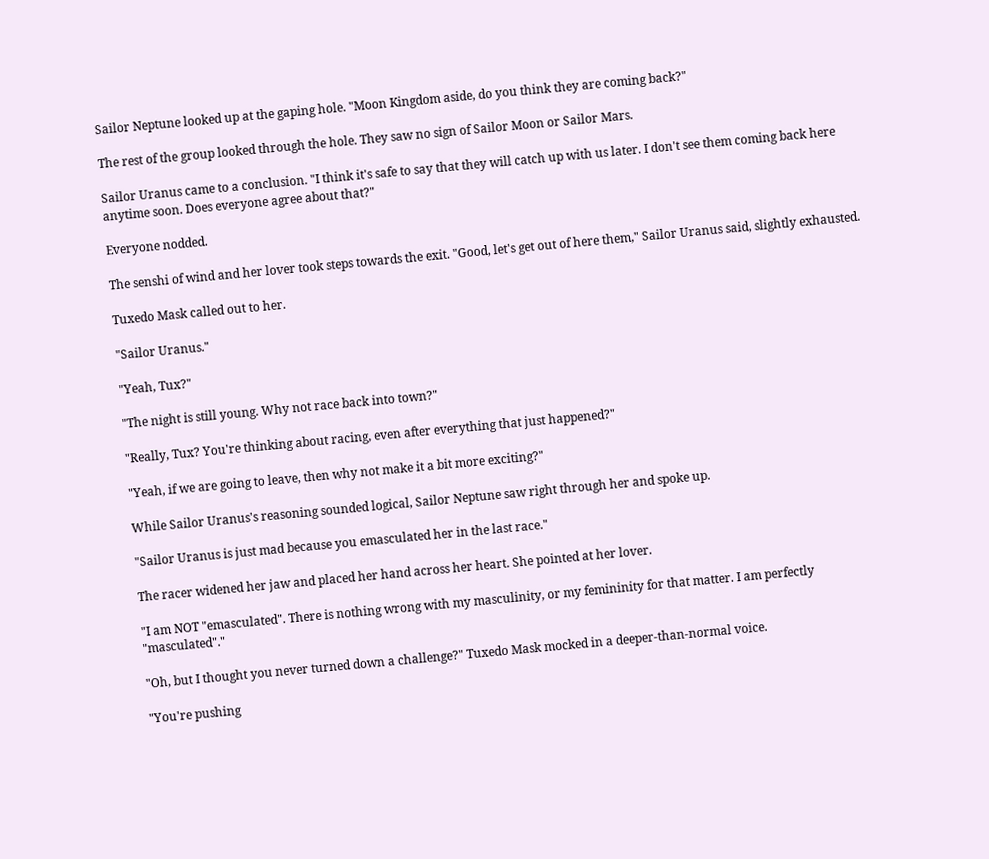Sailor Neptune looked up at the gaping hole. "Moon Kingdom aside, do you think they are coming back?"

The rest of the group looked through the hole. They saw no sign of Sailor Moon or Sailor Mars.

Sailor Uranus came to a conclusion. "I think it's safe to say that they will catch up with us later. I don't see them coming back here anytime soon. Does everyone agree about that?"

Everyone nodded.

The senshi of wind and her lover took steps towards the exit. "Good, let's get out of here them," Sailor Uranus said, slightly exhausted.

Tuxedo Mask called out to her.

"Sailor Uranus."

"Yeah, Tux?"

"The night is still young. Why not race back into town?"

"Really, Tux? You're thinking about racing, even after everything that just happened?"

"Yeah, if we are going to leave, then why not make it a bit more exciting?"

While Sailor Uranus's reasoning sounded logical, Sailor Neptune saw right through her and spoke up.

"Sailor Uranus is just mad because you emasculated her in the last race."

The racer widened her jaw and placed her hand across her heart. She pointed at her lover.

"I am NOT "emasculated". There is nothing wrong with my masculinity, or my femininity for that matter. I am perfectly "masculated"."

"Oh, but I thought you never turned down a challenge?" Tuxedo Mask mocked in a deeper-than-normal voice.

"You're pushing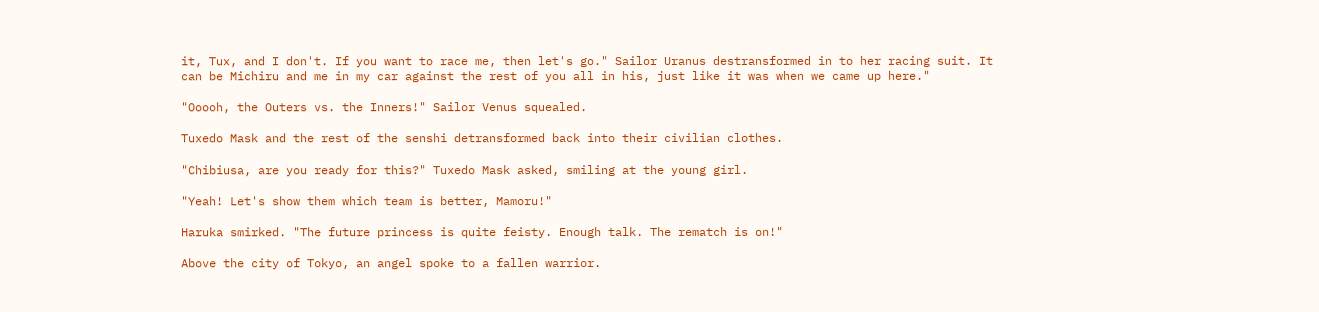it, Tux, and I don't. If you want to race me, then let's go." Sailor Uranus destransformed in to her racing suit. It can be Michiru and me in my car against the rest of you all in his, just like it was when we came up here."

"Ooooh, the Outers vs. the Inners!" Sailor Venus squealed.

Tuxedo Mask and the rest of the senshi detransformed back into their civilian clothes.

"Chibiusa, are you ready for this?" Tuxedo Mask asked, smiling at the young girl.

"Yeah! Let's show them which team is better, Mamoru!"

Haruka smirked. "The future princess is quite feisty. Enough talk. The rematch is on!"

Above the city of Tokyo, an angel spoke to a fallen warrior.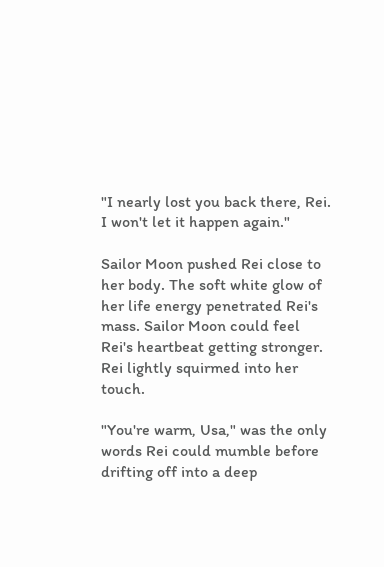"I nearly lost you back there, Rei. I won't let it happen again."

Sailor Moon pushed Rei close to her body. The soft white glow of her life energy penetrated Rei's mass. Sailor Moon could feel Rei's heartbeat getting stronger. Rei lightly squirmed into her touch.

"You're warm, Usa," was the only words Rei could mumble before drifting off into a deep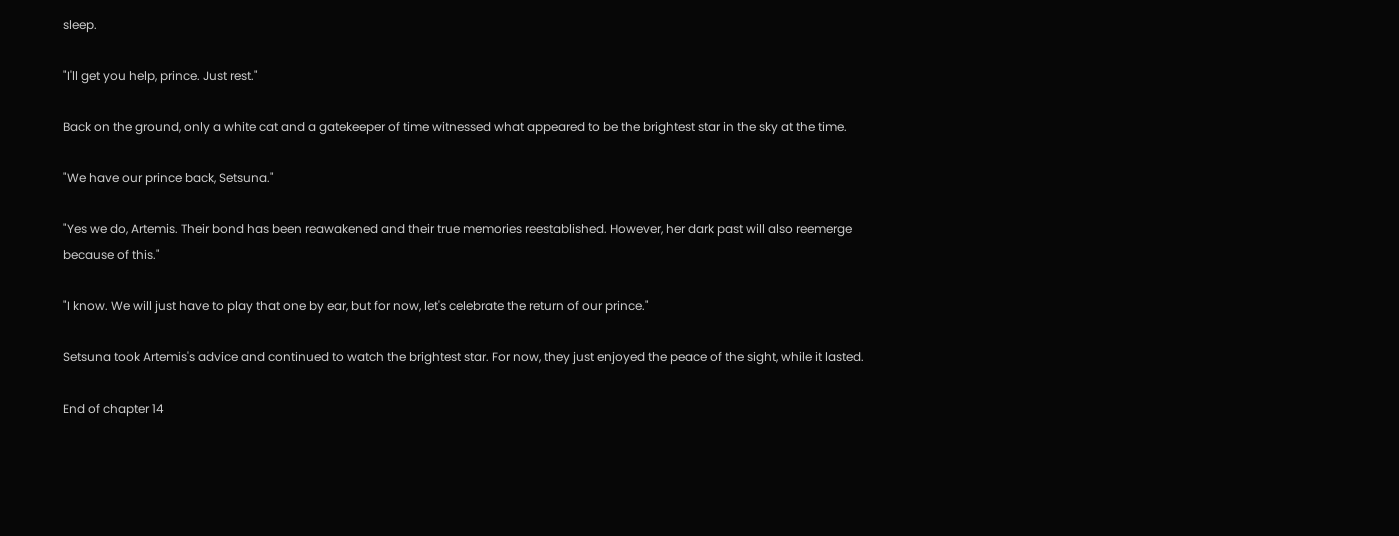sleep.

"I'll get you help, prince. Just rest."

Back on the ground, only a white cat and a gatekeeper of time witnessed what appeared to be the brightest star in the sky at the time.

"We have our prince back, Setsuna."

"Yes we do, Artemis. Their bond has been reawakened and their true memories reestablished. However, her dark past will also reemerge because of this."

"I know. We will just have to play that one by ear, but for now, let's celebrate the return of our prince."

Setsuna took Artemis's advice and continued to watch the brightest star. For now, they just enjoyed the peace of the sight, while it lasted.

End of chapter 14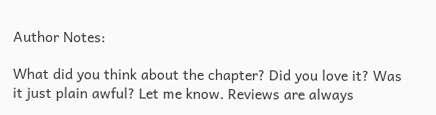Author Notes:

What did you think about the chapter? Did you love it? Was it just plain awful? Let me know. Reviews are always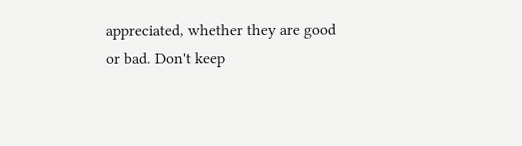appreciated, whether they are good or bad. Don't keep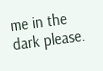me in the dark please.